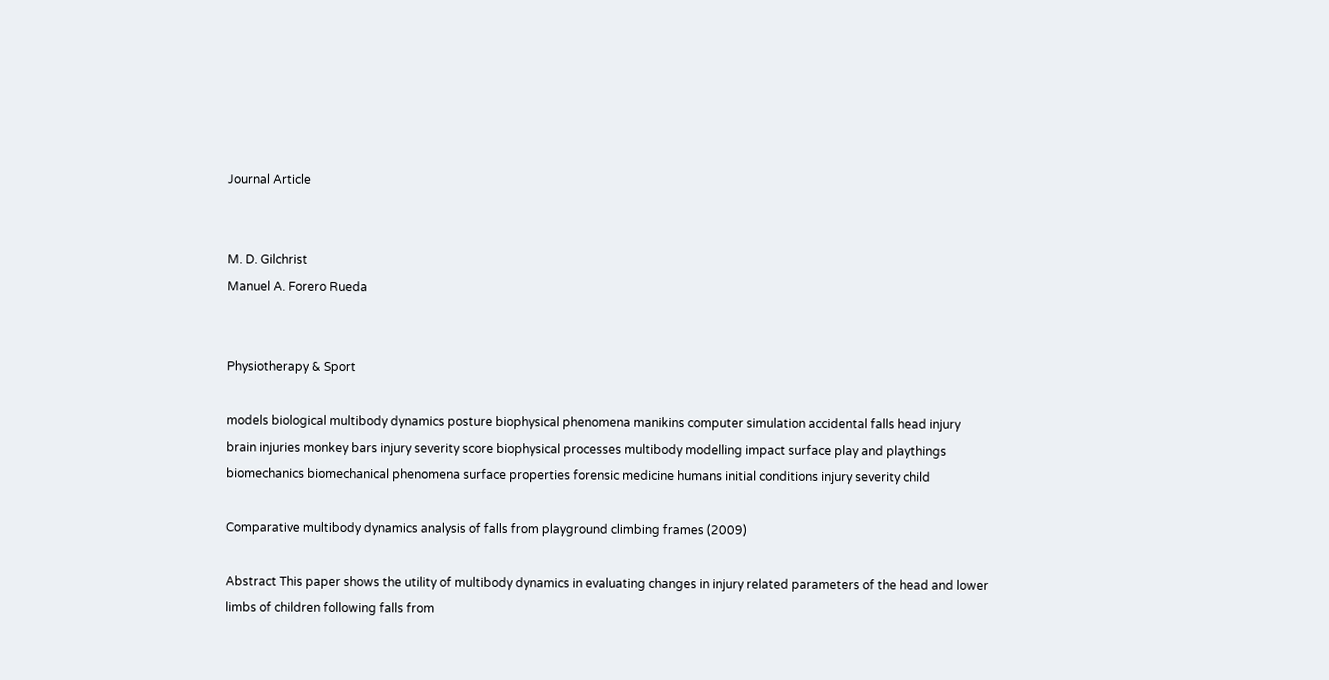Journal Article


M. D. Gilchrist
Manuel A. Forero Rueda


Physiotherapy & Sport

models biological multibody dynamics posture biophysical phenomena manikins computer simulation accidental falls head injury brain injuries monkey bars injury severity score biophysical processes multibody modelling impact surface play and playthings biomechanics biomechanical phenomena surface properties forensic medicine humans initial conditions injury severity child

Comparative multibody dynamics analysis of falls from playground climbing frames (2009)

Abstract This paper shows the utility of multibody dynamics in evaluating changes in injury related parameters of the head and lower limbs of children following falls from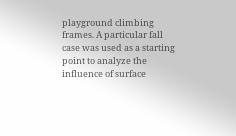playground climbing frames. A particular fall case was used as a starting point to analyze the influence of surface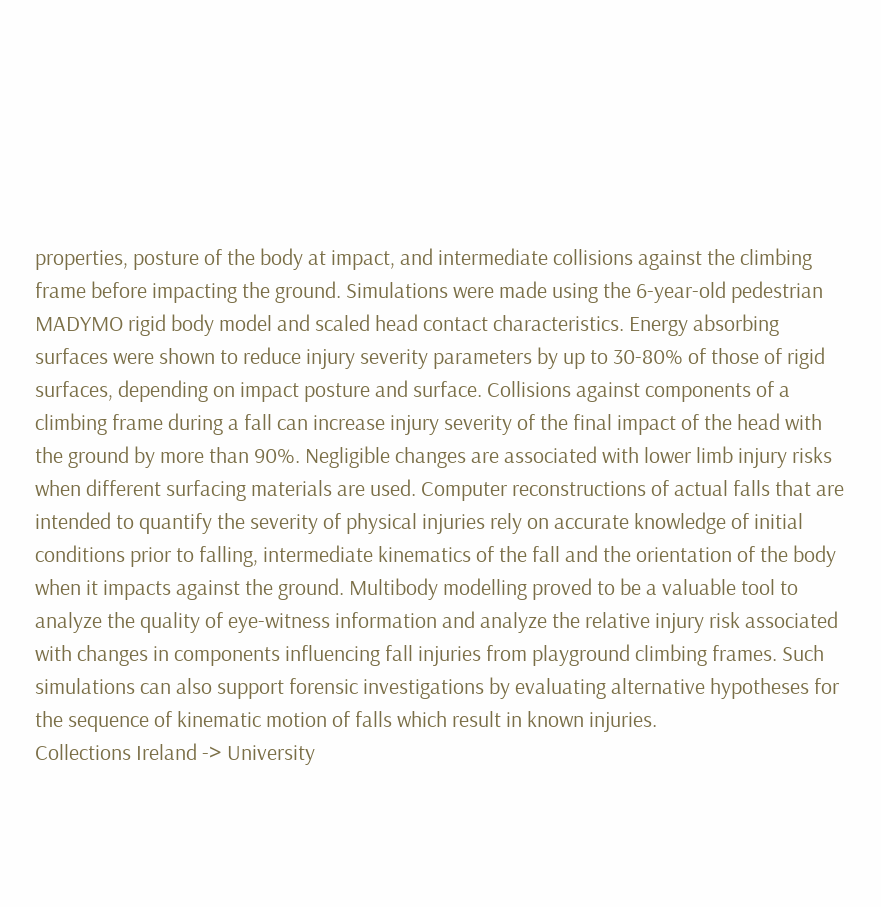properties, posture of the body at impact, and intermediate collisions against the climbing frame before impacting the ground. Simulations were made using the 6-year-old pedestrian MADYMO rigid body model and scaled head contact characteristics. Energy absorbing surfaces were shown to reduce injury severity parameters by up to 30-80% of those of rigid surfaces, depending on impact posture and surface. Collisions against components of a climbing frame during a fall can increase injury severity of the final impact of the head with the ground by more than 90%. Negligible changes are associated with lower limb injury risks when different surfacing materials are used. Computer reconstructions of actual falls that are intended to quantify the severity of physical injuries rely on accurate knowledge of initial conditions prior to falling, intermediate kinematics of the fall and the orientation of the body when it impacts against the ground. Multibody modelling proved to be a valuable tool to analyze the quality of eye-witness information and analyze the relative injury risk associated with changes in components influencing fall injuries from playground climbing frames. Such simulations can also support forensic investigations by evaluating alternative hypotheses for the sequence of kinematic motion of falls which result in known injuries.
Collections Ireland -> University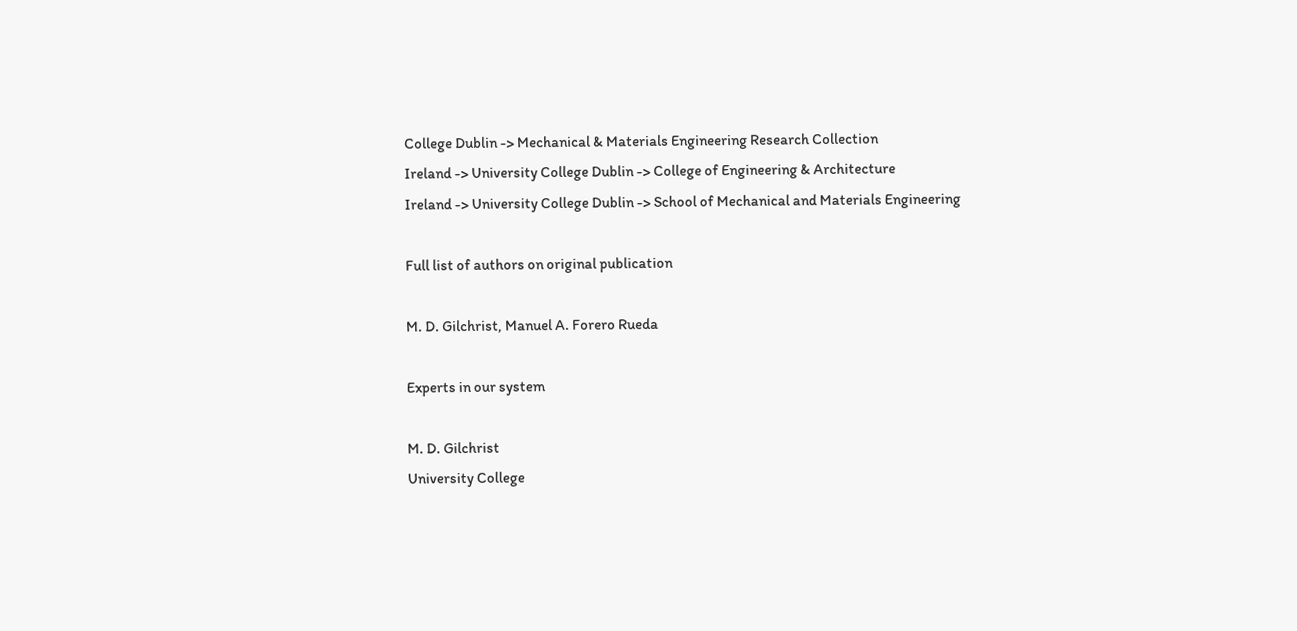College Dublin -> Mechanical & Materials Engineering Research Collection
Ireland -> University College Dublin -> College of Engineering & Architecture
Ireland -> University College Dublin -> School of Mechanical and Materials Engineering

Full list of authors on original publication

M. D. Gilchrist, Manuel A. Forero Rueda

Experts in our system

M. D. Gilchrist
University College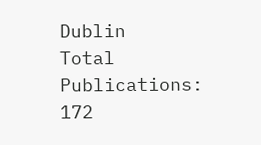Dublin
Total Publications: 172